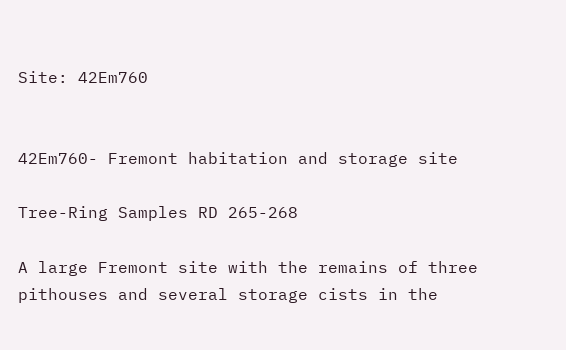Site: 42Em760


42Em760- Fremont habitation and storage site

Tree-Ring Samples RD 265-268

A large Fremont site with the remains of three pithouses and several storage cists in the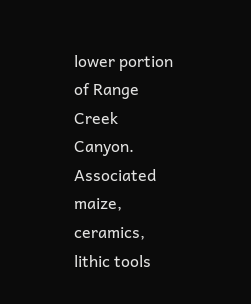lower portion of Range Creek Canyon. Associated maize, ceramics, lithic tools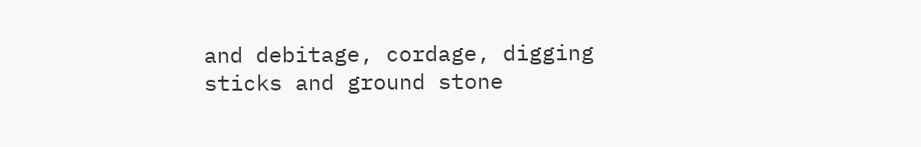and debitage, cordage, digging sticks and ground stone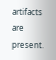artifacts are present.